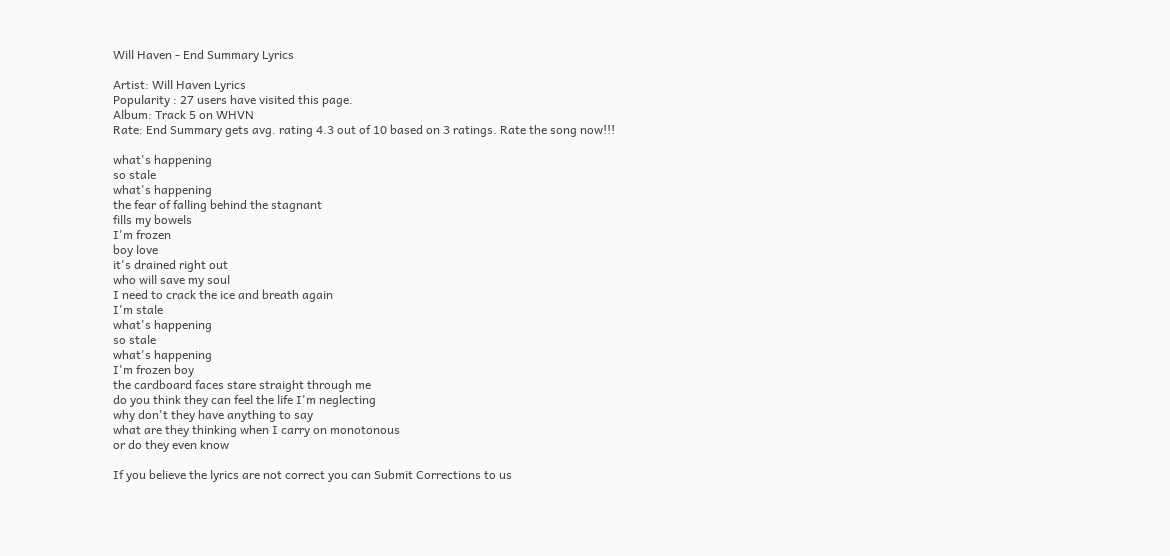Will Haven - End Summary Lyrics

Artist: Will Haven Lyrics
Popularity : 27 users have visited this page.
Album: Track 5 on WHVN
Rate: End Summary gets avg. rating 4.3 out of 10 based on 3 ratings. Rate the song now!!!

what's happening
so stale
what's happening
the fear of falling behind the stagnant
fills my bowels
I'm frozen
boy love
it's drained right out
who will save my soul
I need to crack the ice and breath again
I'm stale
what's happening
so stale
what's happening
I'm frozen boy
the cardboard faces stare straight through me
do you think they can feel the life I'm neglecting
why don't they have anything to say
what are they thinking when I carry on monotonous
or do they even know

If you believe the lyrics are not correct you can Submit Corrections to us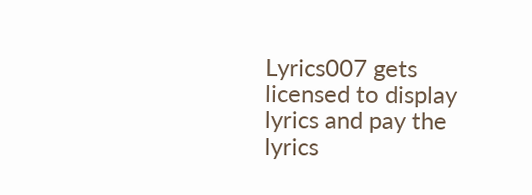Lyrics007 gets licensed to display lyrics and pay the lyrics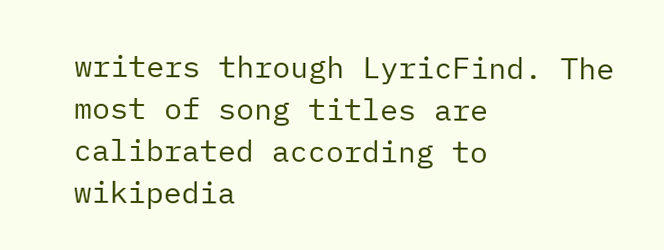writers through LyricFind. The most of song titles are calibrated according to wikipedia